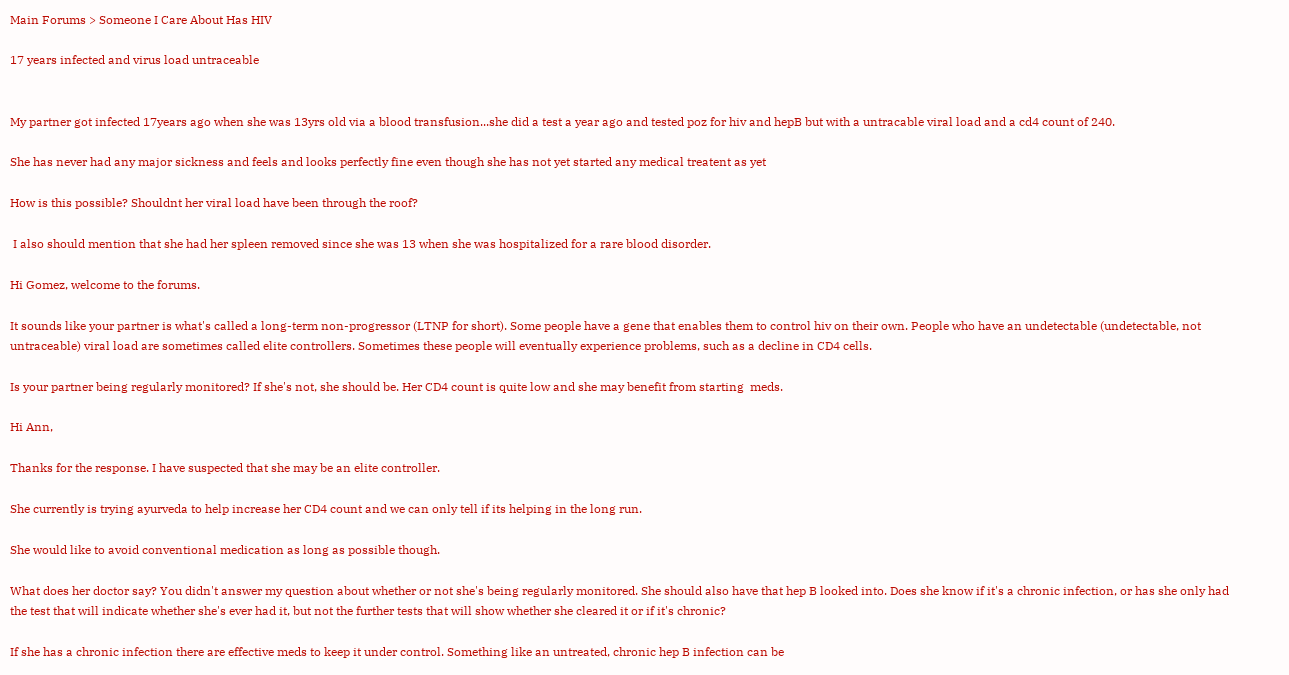Main Forums > Someone I Care About Has HIV

17 years infected and virus load untraceable


My partner got infected 17years ago when she was 13yrs old via a blood transfusion...she did a test a year ago and tested poz for hiv and hepB but with a untracable viral load and a cd4 count of 240.

She has never had any major sickness and feels and looks perfectly fine even though she has not yet started any medical treatent as yet

How is this possible? Shouldnt her viral load have been through the roof?

 I also should mention that she had her spleen removed since she was 13 when she was hospitalized for a rare blood disorder.

Hi Gomez, welcome to the forums.

It sounds like your partner is what's called a long-term non-progressor (LTNP for short). Some people have a gene that enables them to control hiv on their own. People who have an undetectable (undetectable, not untraceable) viral load are sometimes called elite controllers. Sometimes these people will eventually experience problems, such as a decline in CD4 cells.

Is your partner being regularly monitored? If she's not, she should be. Her CD4 count is quite low and she may benefit from starting  meds.

Hi Ann,

Thanks for the response. I have suspected that she may be an elite controller.

She currently is trying ayurveda to help increase her CD4 count and we can only tell if its helping in the long run.

She would like to avoid conventional medication as long as possible though.

What does her doctor say? You didn't answer my question about whether or not she's being regularly monitored. She should also have that hep B looked into. Does she know if it's a chronic infection, or has she only had the test that will indicate whether she's ever had it, but not the further tests that will show whether she cleared it or if it's chronic?

If she has a chronic infection there are effective meds to keep it under control. Something like an untreated, chronic hep B infection can be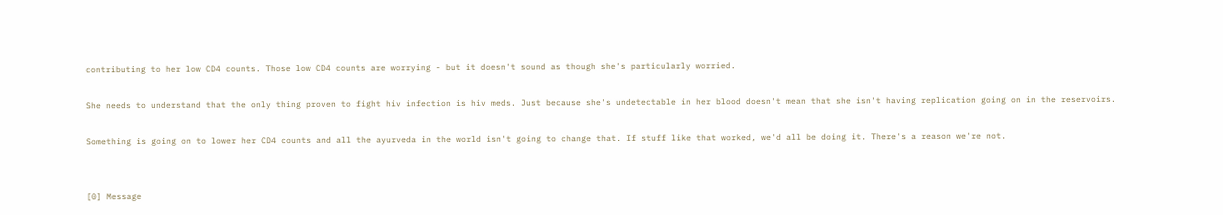contributing to her low CD4 counts. Those low CD4 counts are worrying - but it doesn't sound as though she's particularly worried.

She needs to understand that the only thing proven to fight hiv infection is hiv meds. Just because she's undetectable in her blood doesn't mean that she isn't having replication going on in the reservoirs.

Something is going on to lower her CD4 counts and all the ayurveda in the world isn't going to change that. If stuff like that worked, we'd all be doing it. There's a reason we're not.


[0] Message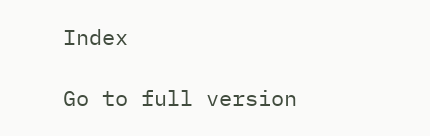Index

Go to full version